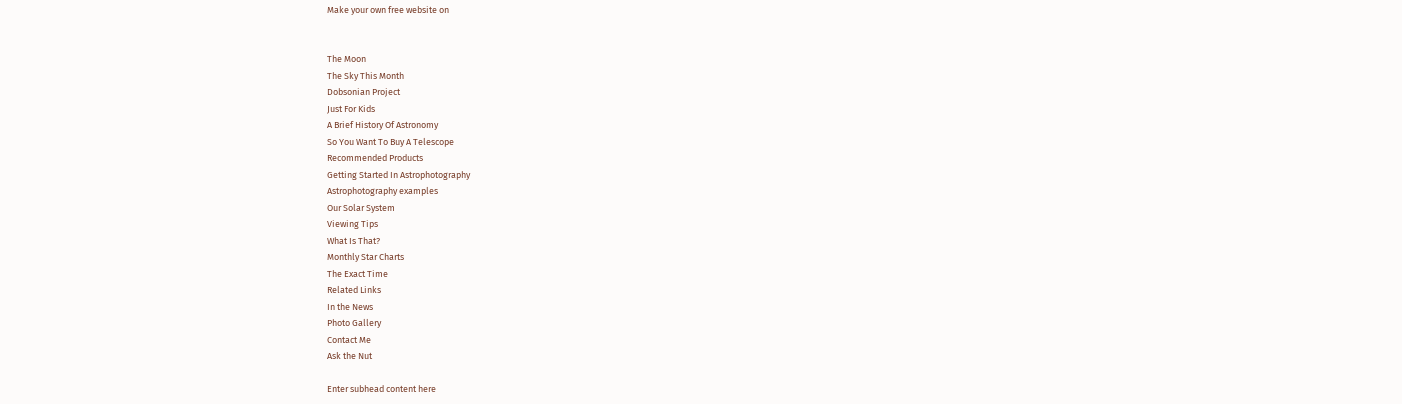Make your own free website on


The Moon
The Sky This Month
Dobsonian Project
Just For Kids
A Brief History Of Astronomy
So You Want To Buy A Telescope
Recommended Products
Getting Started In Astrophotography
Astrophotography examples
Our Solar System
Viewing Tips
What Is That?
Monthly Star Charts
The Exact Time
Related Links
In the News
Photo Gallery
Contact Me
Ask the Nut

Enter subhead content here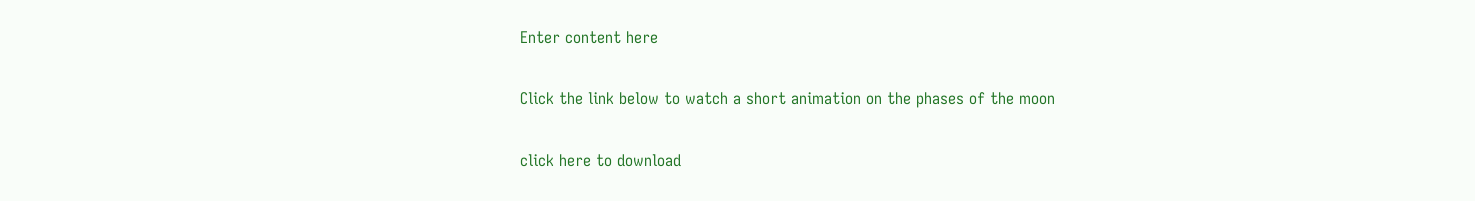Enter content here

Click the link below to watch a short animation on the phases of the moon

click here to download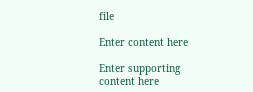file

Enter content here

Enter supporting content here